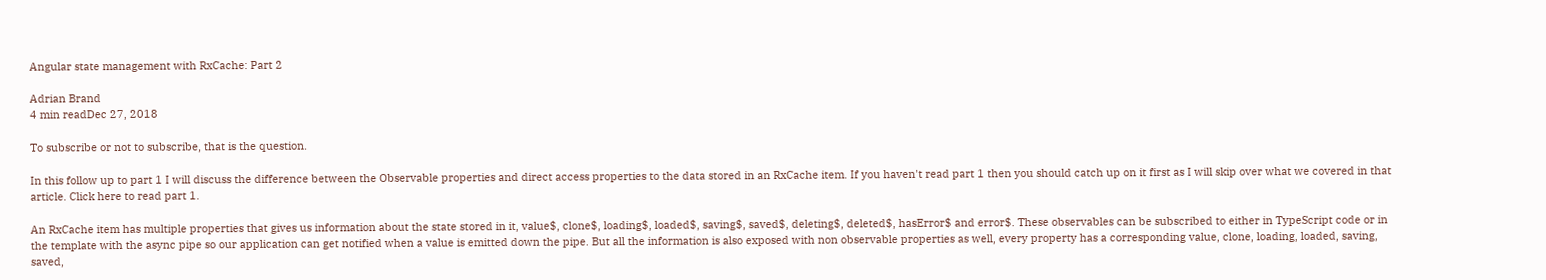Angular state management with RxCache: Part 2

Adrian Brand
4 min readDec 27, 2018

To subscribe or not to subscribe, that is the question.

In this follow up to part 1 I will discuss the difference between the Observable properties and direct access properties to the data stored in an RxCache item. If you haven't read part 1 then you should catch up on it first as I will skip over what we covered in that article. Click here to read part 1.

An RxCache item has multiple properties that gives us information about the state stored in it, value$, clone$, loading$, loaded$, saving$, saved$, deleting$, deleted$, hasError$ and error$. These observables can be subscribed to either in TypeScript code or in the template with the async pipe so our application can get notified when a value is emitted down the pipe. But all the information is also exposed with non observable properties as well, every property has a corresponding value, clone, loading, loaded, saving, saved,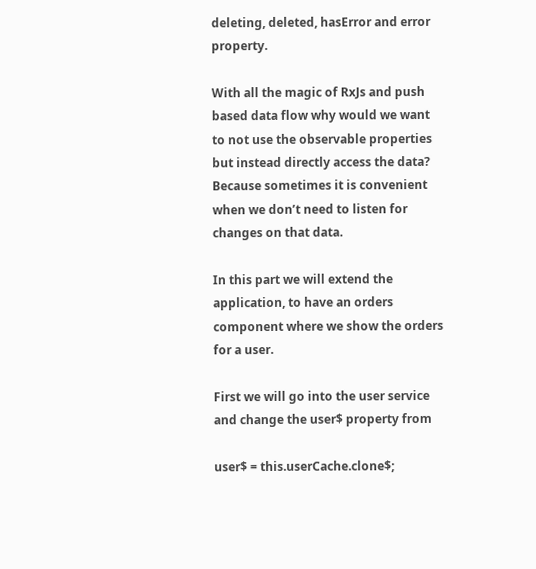deleting, deleted, hasError and error property.

With all the magic of RxJs and push based data flow why would we want to not use the observable properties but instead directly access the data? Because sometimes it is convenient when we don’t need to listen for changes on that data.

In this part we will extend the application, to have an orders component where we show the orders for a user.

First we will go into the user service and change the user$ property from

user$ = this.userCache.clone$;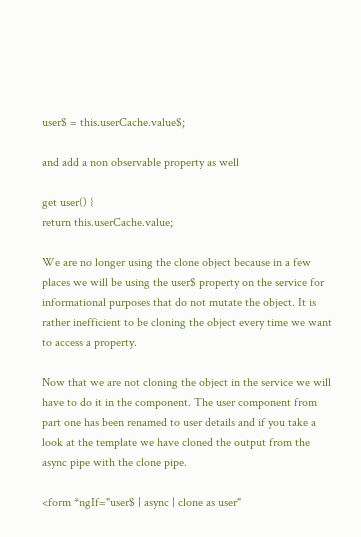user$ = this.userCache.value$;

and add a non observable property as well

get user() {
return this.userCache.value;

We are no longer using the clone object because in a few places we will be using the user$ property on the service for informational purposes that do not mutate the object. It is rather inefficient to be cloning the object every time we want to access a property.

Now that we are not cloning the object in the service we will have to do it in the component. The user component from part one has been renamed to user details and if you take a look at the template we have cloned the output from the async pipe with the clone pipe.

<form *ngIf="user$ | async | clone as user"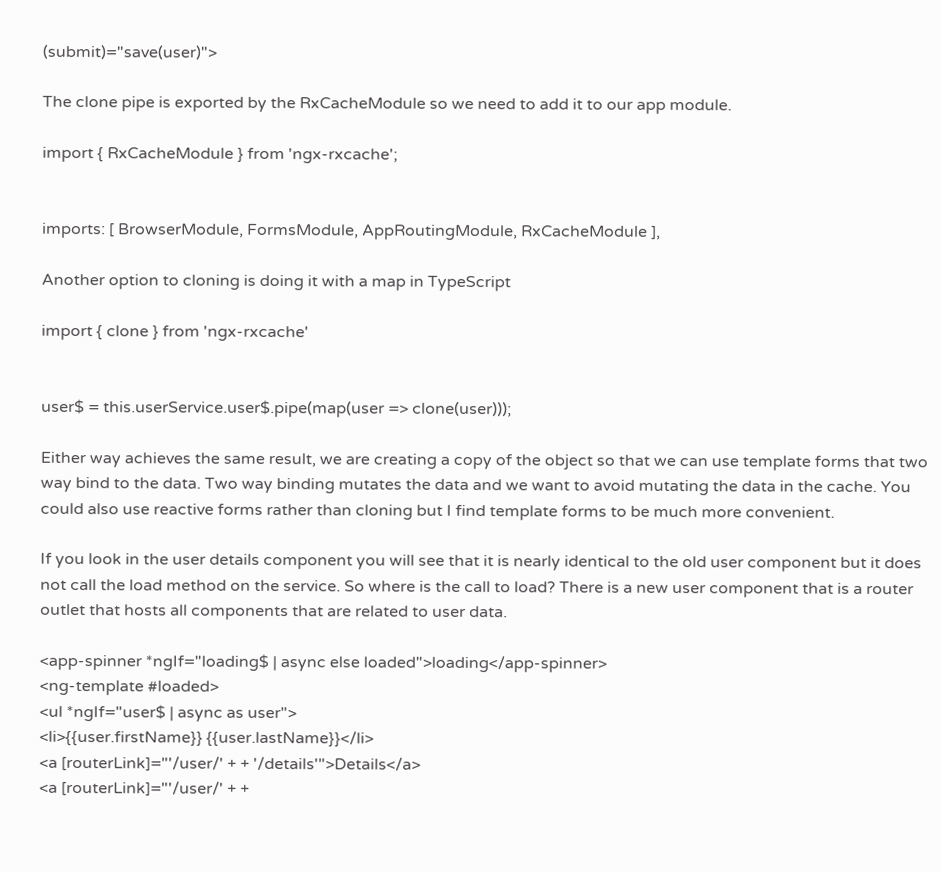(submit)="save(user)">

The clone pipe is exported by the RxCacheModule so we need to add it to our app module.

import { RxCacheModule } from 'ngx-rxcache';


imports: [ BrowserModule, FormsModule, AppRoutingModule, RxCacheModule ],

Another option to cloning is doing it with a map in TypeScript

import { clone } from 'ngx-rxcache'


user$ = this.userService.user$.pipe(map(user => clone(user)));

Either way achieves the same result, we are creating a copy of the object so that we can use template forms that two way bind to the data. Two way binding mutates the data and we want to avoid mutating the data in the cache. You could also use reactive forms rather than cloning but I find template forms to be much more convenient.

If you look in the user details component you will see that it is nearly identical to the old user component but it does not call the load method on the service. So where is the call to load? There is a new user component that is a router outlet that hosts all components that are related to user data.

<app-spinner *ngIf="loading$ | async else loaded">loading</app-spinner>
<ng-template #loaded>
<ul *ngIf="user$ | async as user">
<li>{{user.firstName}} {{user.lastName}}</li>
<a [routerLink]="'/user/' + + '/details'">Details</a>
<a [routerLink]="'/user/' + +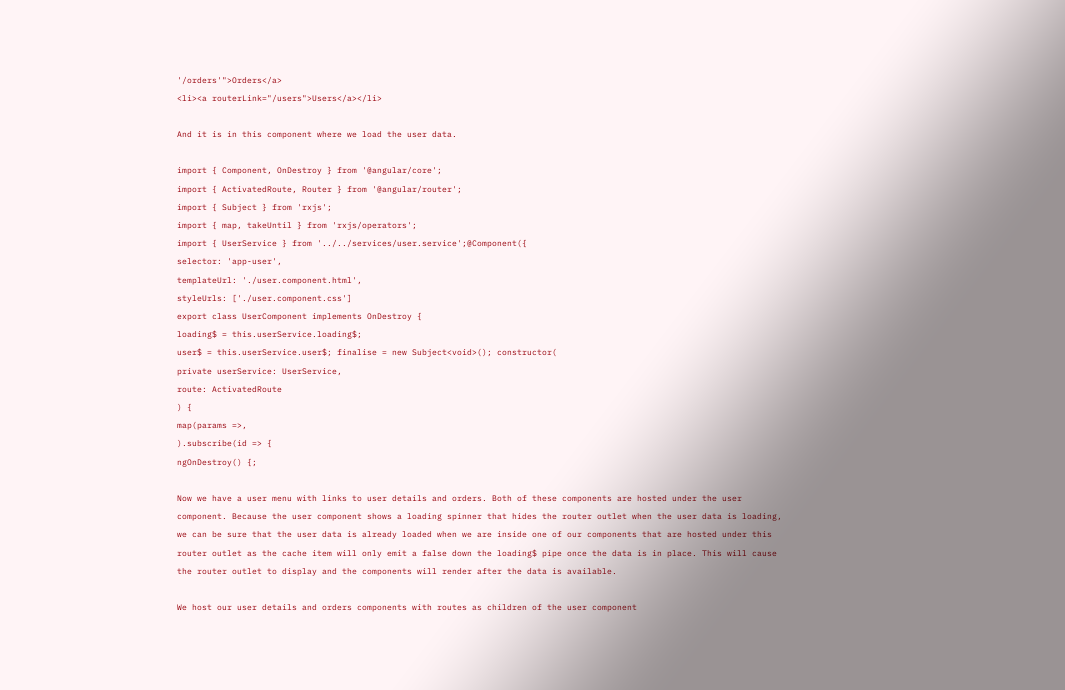'/orders'">Orders</a>
<li><a routerLink="/users">Users</a></li>

And it is in this component where we load the user data.

import { Component, OnDestroy } from '@angular/core';
import { ActivatedRoute, Router } from '@angular/router';
import { Subject } from 'rxjs';
import { map, takeUntil } from 'rxjs/operators';
import { UserService } from '../../services/user.service';@Component({
selector: 'app-user',
templateUrl: './user.component.html',
styleUrls: ['./user.component.css']
export class UserComponent implements OnDestroy {
loading$ = this.userService.loading$;
user$ = this.userService.user$; finalise = new Subject<void>(); constructor(
private userService: UserService,
route: ActivatedRoute
) {
map(params =>,
).subscribe(id => {
ngOnDestroy() {;

Now we have a user menu with links to user details and orders. Both of these components are hosted under the user component. Because the user component shows a loading spinner that hides the router outlet when the user data is loading, we can be sure that the user data is already loaded when we are inside one of our components that are hosted under this router outlet as the cache item will only emit a false down the loading$ pipe once the data is in place. This will cause the router outlet to display and the components will render after the data is available.

We host our user details and orders components with routes as children of the user component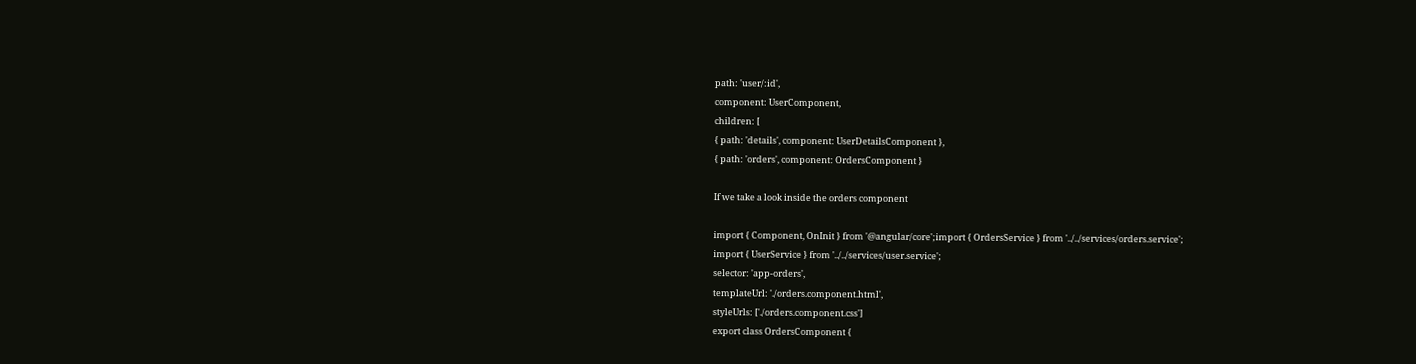path: 'user/:id',
component: UserComponent,
children: [
{ path: 'details', component: UserDetailsComponent },
{ path: 'orders', component: OrdersComponent }

If we take a look inside the orders component

import { Component, OnInit } from '@angular/core';import { OrdersService } from '../../services/orders.service';
import { UserService } from '../../services/user.service';
selector: 'app-orders',
templateUrl: './orders.component.html',
styleUrls: ['./orders.component.css']
export class OrdersComponent {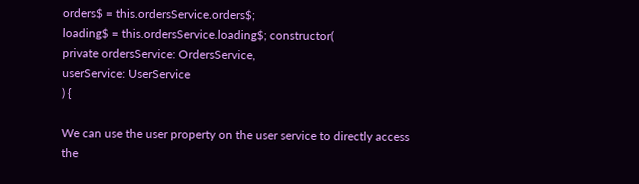orders$ = this.ordersService.orders$;
loading$ = this.ordersService.loading$; constructor(
private ordersService: OrdersService,
userService: UserService
) {

We can use the user property on the user service to directly access the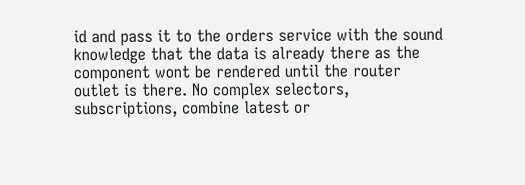id and pass it to the orders service with the sound knowledge that the data is already there as the component wont be rendered until the router outlet is there. No complex selectors, subscriptions, combine latest or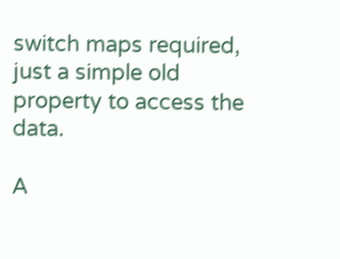switch maps required, just a simple old property to access the data.

A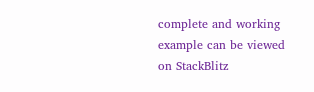complete and working example can be viewed on StackBlitz